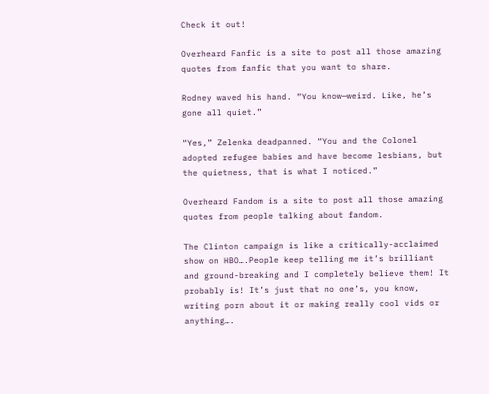Check it out!

Overheard Fanfic is a site to post all those amazing quotes from fanfic that you want to share.

Rodney waved his hand. “You know—weird. Like, he’s gone all quiet.”

“Yes,” Zelenka deadpanned. “You and the Colonel adopted refugee babies and have become lesbians, but the quietness, that is what I noticed.”

Overheard Fandom is a site to post all those amazing quotes from people talking about fandom.

The Clinton campaign is like a critically-acclaimed show on HBO….People keep telling me it’s brilliant and ground-breaking and I completely believe them! It probably is! It’s just that no one’s, you know, writing porn about it or making really cool vids or anything….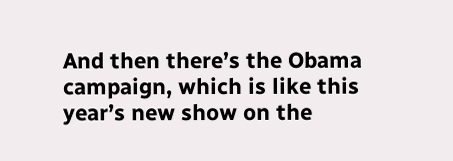And then there’s the Obama campaign, which is like this year’s new show on the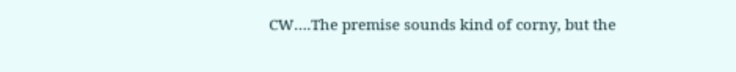CW….The premise sounds kind of corny, but the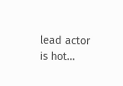lead actor is hot…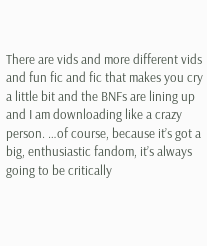There are vids and more different vids and fun fic and fic that makes you cry a little bit and the BNFs are lining up and I am downloading like a crazy person. …of course, because it’s got a big, enthusiastic fandom, it’s always going to be critically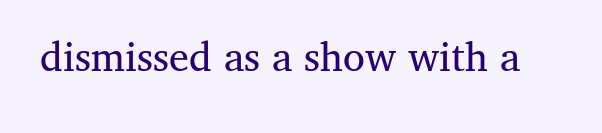dismissed as a show with a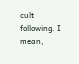cult following. I mean,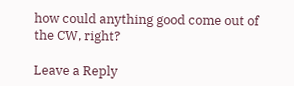how could anything good come out of the CW, right?

Leave a Reply